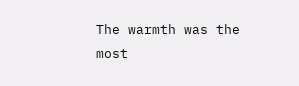The warmth was the most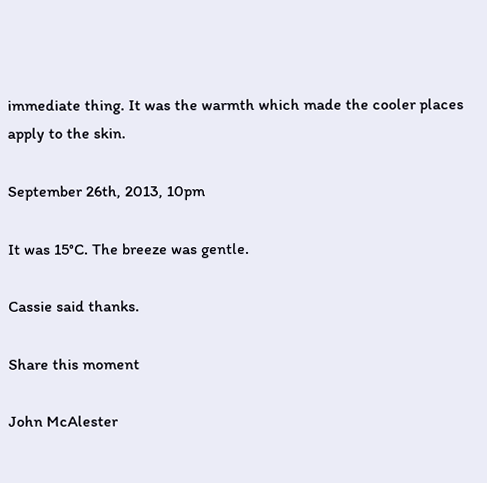immediate thing. It was the warmth which made the cooler places apply to the skin.

September 26th, 2013, 10pm

It was 15°C. The breeze was gentle.

Cassie said thanks.

Share this moment

John McAlester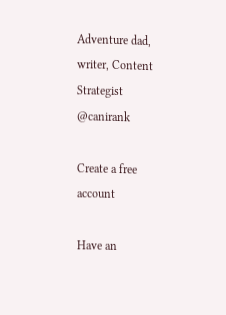Adventure dad, writer, Content Strategist @canirank

Create a free account

Have an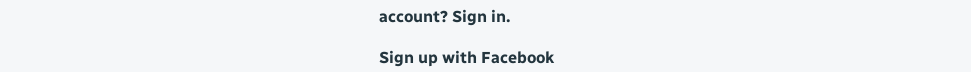account? Sign in.

Sign up with Facebook